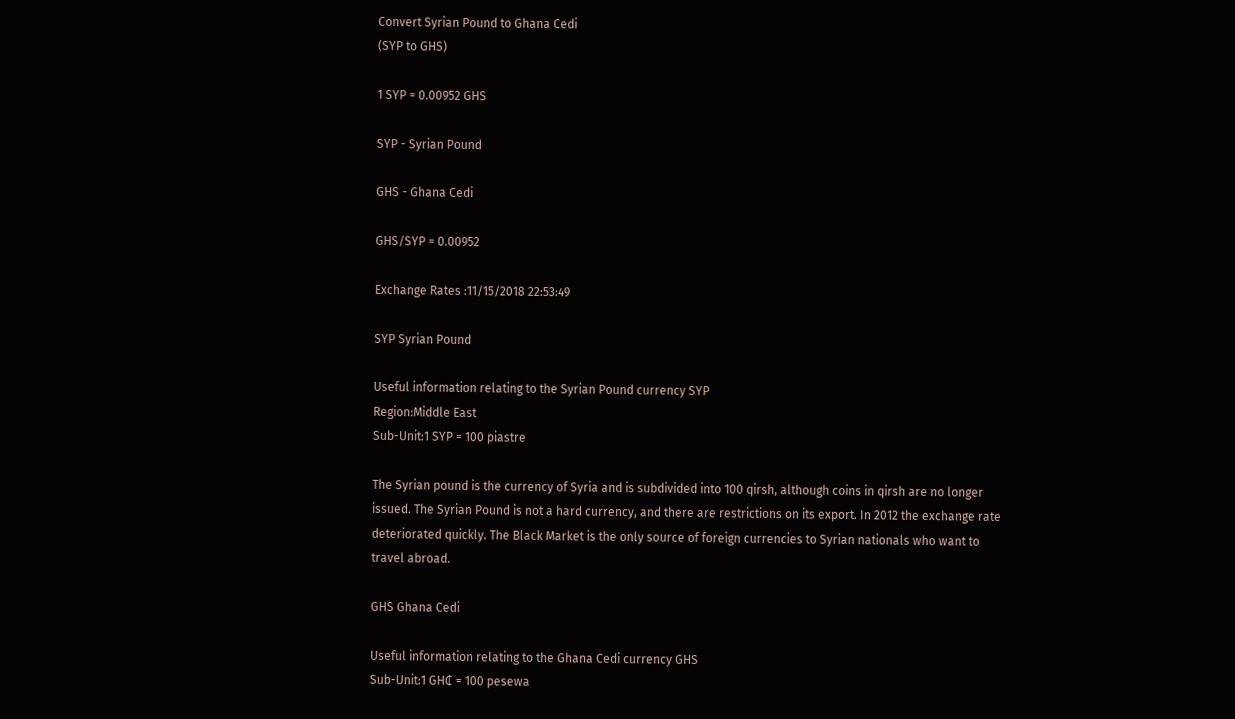Convert Syrian Pound to Ghana Cedi
(SYP to GHS)

1 SYP = 0.00952 GHS

SYP - Syrian Pound

GHS - Ghana Cedi

GHS/SYP = 0.00952

Exchange Rates :11/15/2018 22:53:49

SYP Syrian Pound

Useful information relating to the Syrian Pound currency SYP
Region:Middle East
Sub-Unit:1 SYP = 100 piastre

The Syrian pound is the currency of Syria and is subdivided into 100 qirsh, although coins in qirsh are no longer issued. The Syrian Pound is not a hard currency, and there are restrictions on its export. In 2012 the exchange rate deteriorated quickly. The Black Market is the only source of foreign currencies to Syrian nationals who want to travel abroad.

GHS Ghana Cedi

Useful information relating to the Ghana Cedi currency GHS
Sub-Unit:1 GH₵ = 100 pesewa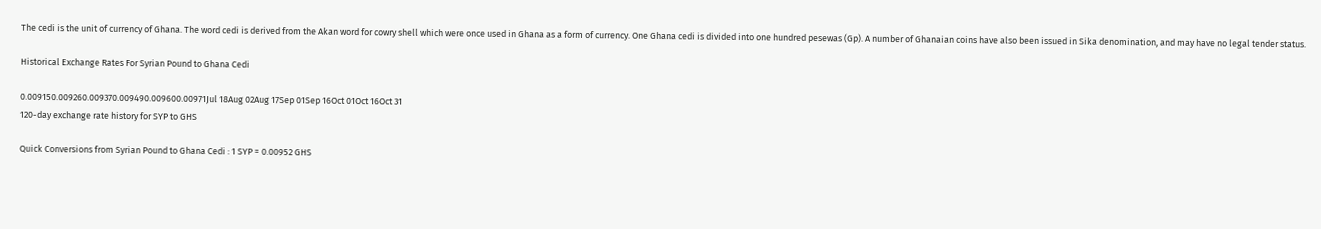The cedi is the unit of currency of Ghana. The word cedi is derived from the Akan word for cowry shell which were once used in Ghana as a form of currency. One Ghana cedi is divided into one hundred pesewas (Gp). A number of Ghanaian coins have also been issued in Sika denomination, and may have no legal tender status.

Historical Exchange Rates For Syrian Pound to Ghana Cedi

0.009150.009260.009370.009490.009600.00971Jul 18Aug 02Aug 17Sep 01Sep 16Oct 01Oct 16Oct 31
120-day exchange rate history for SYP to GHS

Quick Conversions from Syrian Pound to Ghana Cedi : 1 SYP = 0.00952 GHS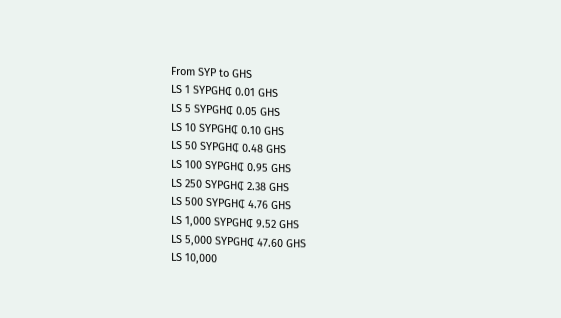From SYP to GHS
LS 1 SYPGH₵ 0.01 GHS
LS 5 SYPGH₵ 0.05 GHS
LS 10 SYPGH₵ 0.10 GHS
LS 50 SYPGH₵ 0.48 GHS
LS 100 SYPGH₵ 0.95 GHS
LS 250 SYPGH₵ 2.38 GHS
LS 500 SYPGH₵ 4.76 GHS
LS 1,000 SYPGH₵ 9.52 GHS
LS 5,000 SYPGH₵ 47.60 GHS
LS 10,000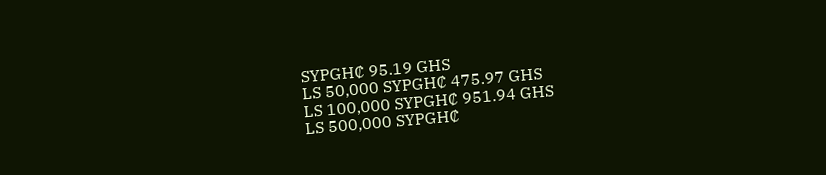SYPGH₵ 95.19 GHS
LS 50,000 SYPGH₵ 475.97 GHS
LS 100,000 SYPGH₵ 951.94 GHS
LS 500,000 SYPGH₵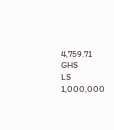4,759.71 GHS
LS 1,000,000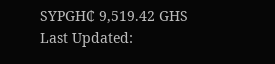SYPGH₵ 9,519.42 GHS
Last Updated: